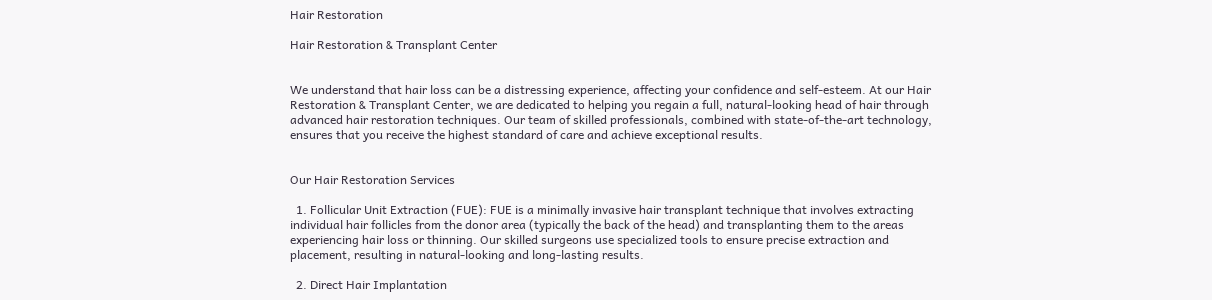Hair Restoration

Hair Restoration & Transplant Center


We understand that hair loss can be a distressing experience, affecting your confidence and self-esteem. At our Hair Restoration & Transplant Center, we are dedicated to helping you regain a full, natural-looking head of hair through advanced hair restoration techniques. Our team of skilled professionals, combined with state-of-the-art technology, ensures that you receive the highest standard of care and achieve exceptional results.


Our Hair Restoration Services

  1. Follicular Unit Extraction (FUE): FUE is a minimally invasive hair transplant technique that involves extracting individual hair follicles from the donor area (typically the back of the head) and transplanting them to the areas experiencing hair loss or thinning. Our skilled surgeons use specialized tools to ensure precise extraction and placement, resulting in natural-looking and long-lasting results.

  2. Direct Hair Implantation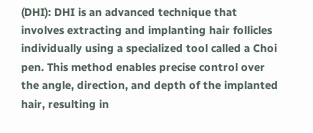(DHI): DHI is an advanced technique that involves extracting and implanting hair follicles individually using a specialized tool called a Choi pen. This method enables precise control over the angle, direction, and depth of the implanted hair, resulting in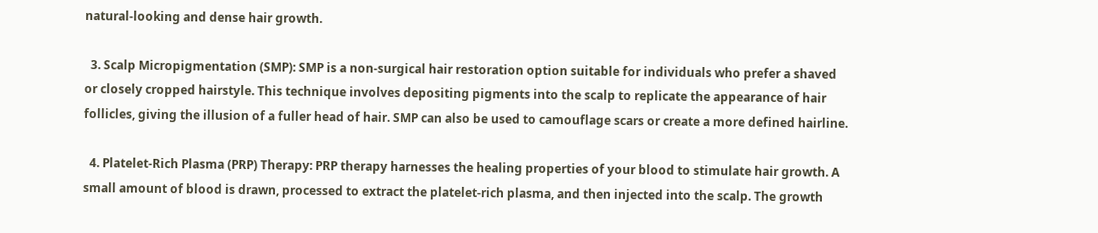natural-looking and dense hair growth.

  3. Scalp Micropigmentation (SMP): SMP is a non-surgical hair restoration option suitable for individuals who prefer a shaved or closely cropped hairstyle. This technique involves depositing pigments into the scalp to replicate the appearance of hair follicles, giving the illusion of a fuller head of hair. SMP can also be used to camouflage scars or create a more defined hairline.

  4. Platelet-Rich Plasma (PRP) Therapy: PRP therapy harnesses the healing properties of your blood to stimulate hair growth. A small amount of blood is drawn, processed to extract the platelet-rich plasma, and then injected into the scalp. The growth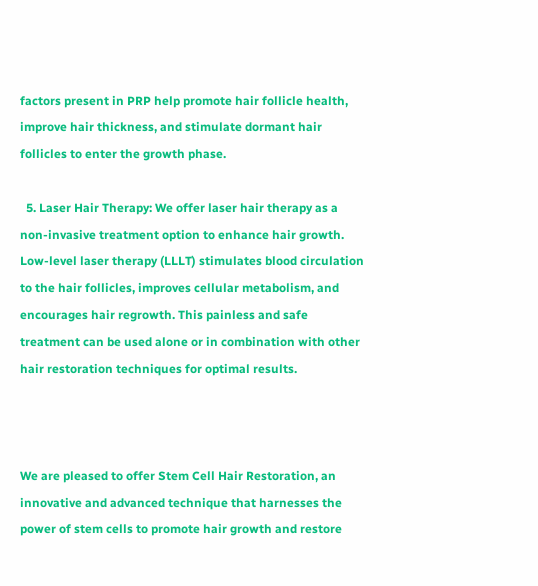factors present in PRP help promote hair follicle health, improve hair thickness, and stimulate dormant hair follicles to enter the growth phase.

  5. Laser Hair Therapy: We offer laser hair therapy as a non-invasive treatment option to enhance hair growth. Low-level laser therapy (LLLT) stimulates blood circulation to the hair follicles, improves cellular metabolism, and encourages hair regrowth. This painless and safe treatment can be used alone or in combination with other hair restoration techniques for optimal results.



We are pleased to offer Stem Cell Hair Restoration, an innovative and advanced technique that harnesses the power of stem cells to promote hair growth and restore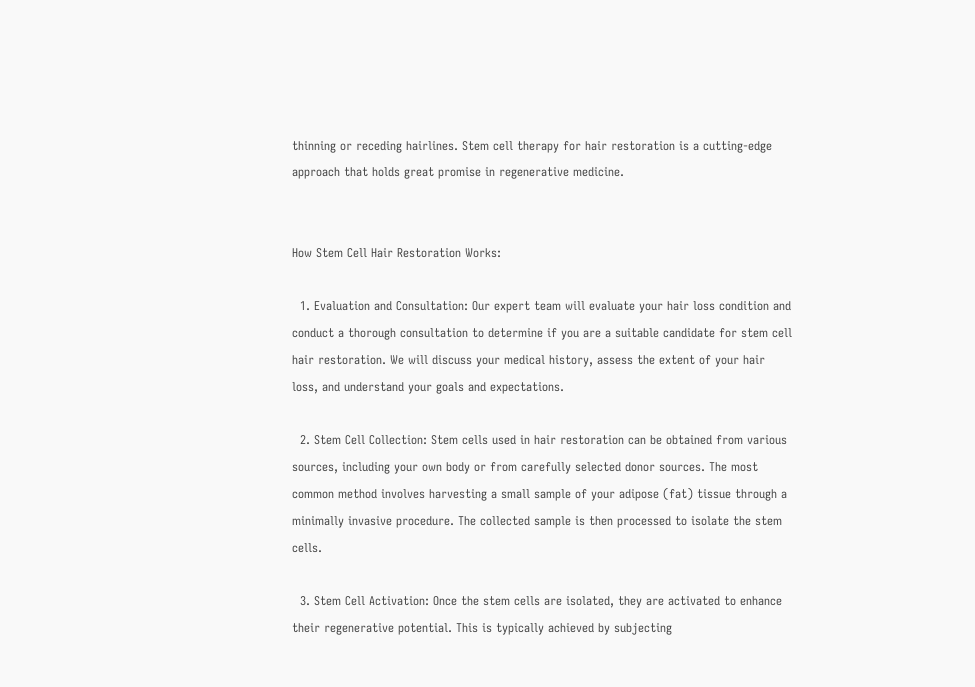thinning or receding hairlines. Stem cell therapy for hair restoration is a cutting-edge approach that holds great promise in regenerative medicine.


How Stem Cell Hair Restoration Works:

  1. Evaluation and Consultation: Our expert team will evaluate your hair loss condition and conduct a thorough consultation to determine if you are a suitable candidate for stem cell hair restoration. We will discuss your medical history, assess the extent of your hair loss, and understand your goals and expectations.

  2. Stem Cell Collection: Stem cells used in hair restoration can be obtained from various sources, including your own body or from carefully selected donor sources. The most common method involves harvesting a small sample of your adipose (fat) tissue through a minimally invasive procedure. The collected sample is then processed to isolate the stem cells.

  3. Stem Cell Activation: Once the stem cells are isolated, they are activated to enhance their regenerative potential. This is typically achieved by subjecting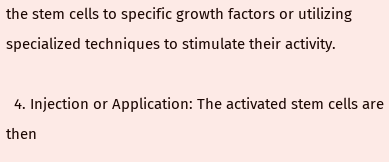the stem cells to specific growth factors or utilizing specialized techniques to stimulate their activity.

  4. Injection or Application: The activated stem cells are then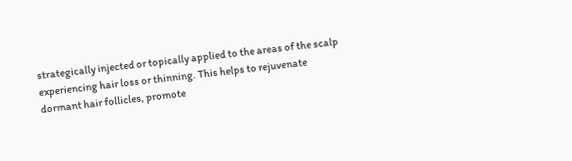strategically injected or topically applied to the areas of the scalp experiencing hair loss or thinning. This helps to rejuvenate dormant hair follicles, promote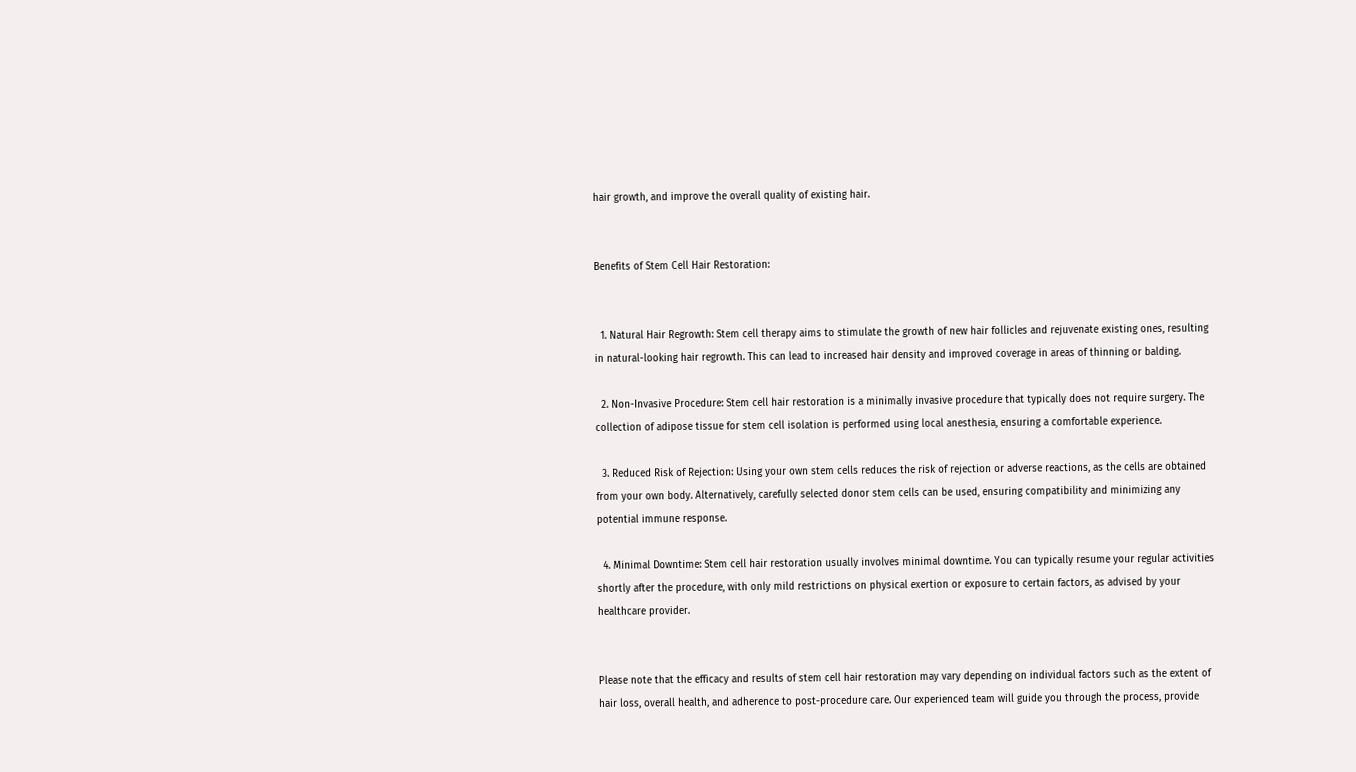hair growth, and improve the overall quality of existing hair.


Benefits of Stem Cell Hair Restoration:


  1. Natural Hair Regrowth: Stem cell therapy aims to stimulate the growth of new hair follicles and rejuvenate existing ones, resulting in natural-looking hair regrowth. This can lead to increased hair density and improved coverage in areas of thinning or balding.

  2. Non-Invasive Procedure: Stem cell hair restoration is a minimally invasive procedure that typically does not require surgery. The collection of adipose tissue for stem cell isolation is performed using local anesthesia, ensuring a comfortable experience.

  3. Reduced Risk of Rejection: Using your own stem cells reduces the risk of rejection or adverse reactions, as the cells are obtained from your own body. Alternatively, carefully selected donor stem cells can be used, ensuring compatibility and minimizing any potential immune response.

  4. Minimal Downtime: Stem cell hair restoration usually involves minimal downtime. You can typically resume your regular activities shortly after the procedure, with only mild restrictions on physical exertion or exposure to certain factors, as advised by your healthcare provider.


Please note that the efficacy and results of stem cell hair restoration may vary depending on individual factors such as the extent of hair loss, overall health, and adherence to post-procedure care. Our experienced team will guide you through the process, provide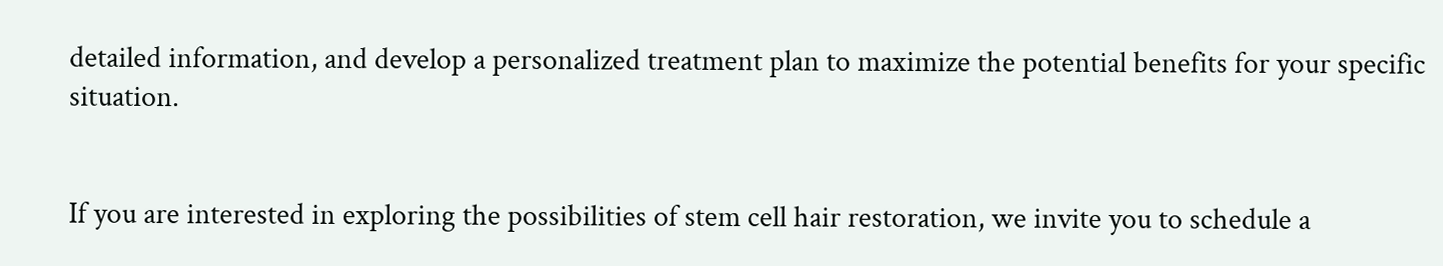detailed information, and develop a personalized treatment plan to maximize the potential benefits for your specific situation.


If you are interested in exploring the possibilities of stem cell hair restoration, we invite you to schedule a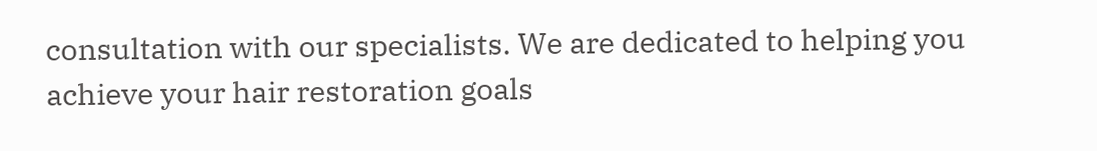consultation with our specialists. We are dedicated to helping you achieve your hair restoration goals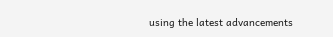using the latest advancements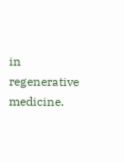in regenerative medicine.